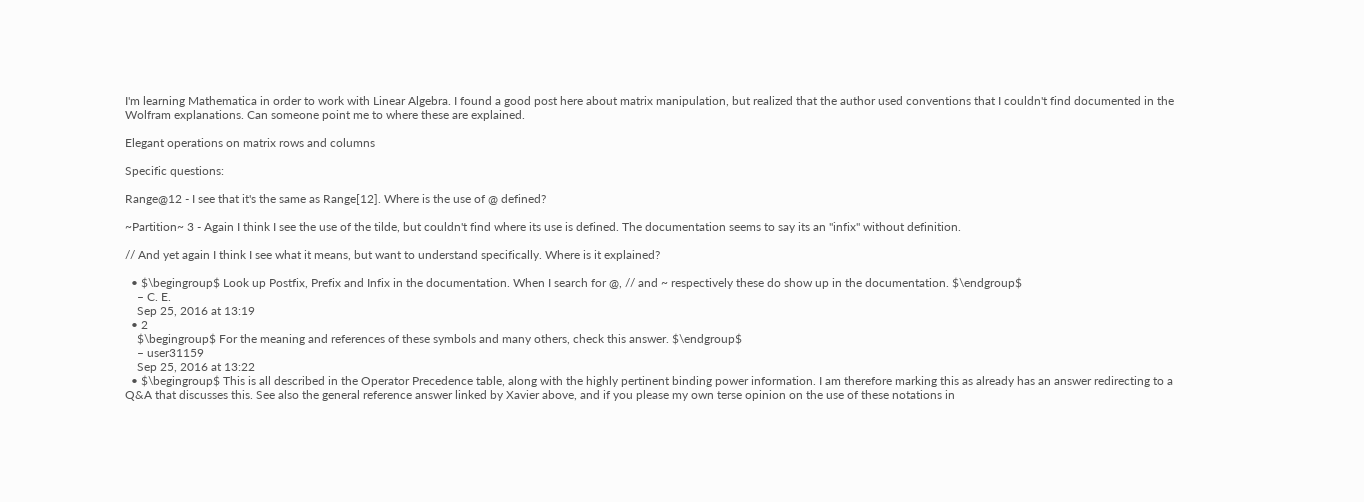I'm learning Mathematica in order to work with Linear Algebra. I found a good post here about matrix manipulation, but realized that the author used conventions that I couldn't find documented in the Wolfram explanations. Can someone point me to where these are explained.

Elegant operations on matrix rows and columns

Specific questions:

Range@12 - I see that it's the same as Range[12]. Where is the use of @ defined?

~Partition~ 3 - Again I think I see the use of the tilde, but couldn't find where its use is defined. The documentation seems to say its an "infix" without definition.

// And yet again I think I see what it means, but want to understand specifically. Where is it explained?

  • $\begingroup$ Look up Postfix, Prefix and Infix in the documentation. When I search for @, // and ~ respectively these do show up in the documentation. $\endgroup$
    – C. E.
    Sep 25, 2016 at 13:19
  • 2
    $\begingroup$ For the meaning and references of these symbols and many others, check this answer. $\endgroup$
    – user31159
    Sep 25, 2016 at 13:22
  • $\begingroup$ This is all described in the Operator Precedence table, along with the highly pertinent binding power information. I am therefore marking this as already has an answer redirecting to a Q&A that discusses this. See also the general reference answer linked by Xavier above, and if you please my own terse opinion on the use of these notations in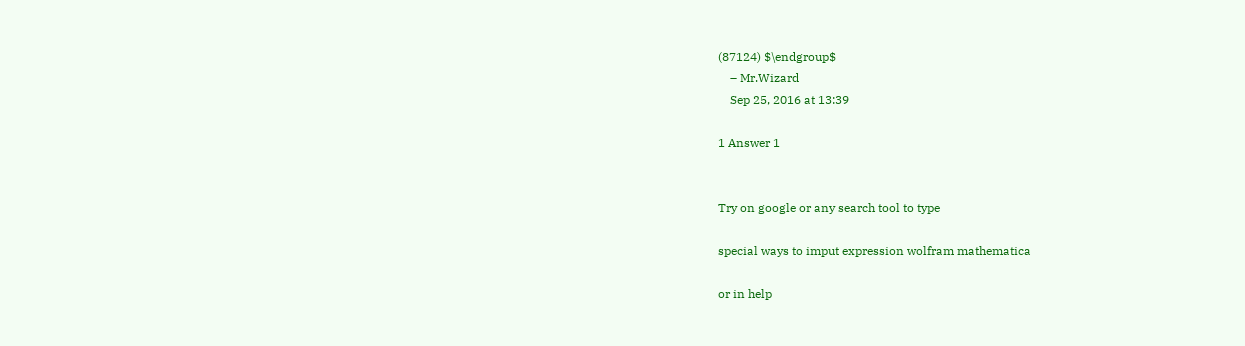(87124) $\endgroup$
    – Mr.Wizard
    Sep 25, 2016 at 13:39

1 Answer 1


Try on google or any search tool to type

special ways to imput expression wolfram mathematica

or in help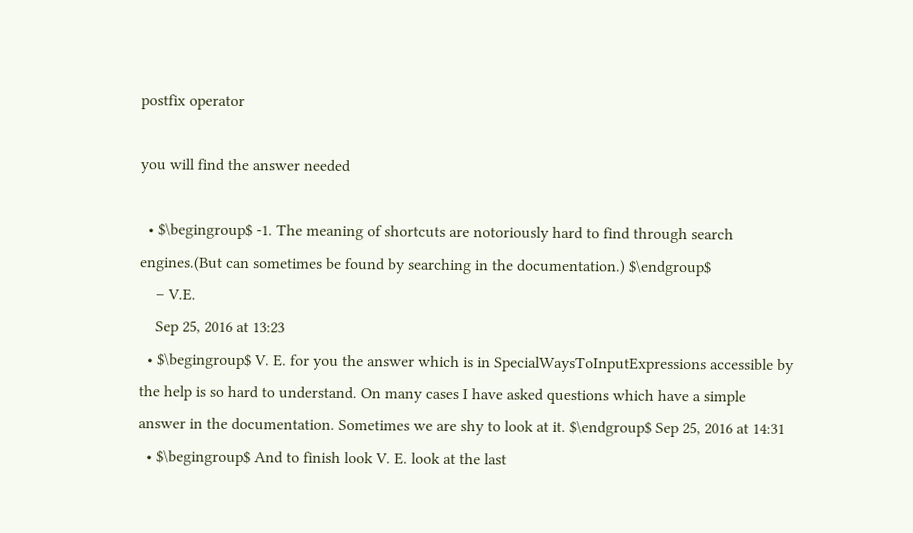postfix operator

you will find the answer needed

  • $\begingroup$ -1. The meaning of shortcuts are notoriously hard to find through search engines.(But can sometimes be found by searching in the documentation.) $\endgroup$
    – V.E.
    Sep 25, 2016 at 13:23
  • $\begingroup$ V. E. for you the answer which is in SpecialWaysToInputExpressions accessible by the help is so hard to understand. On many cases I have asked questions which have a simple answer in the documentation. Sometimes we are shy to look at it. $\endgroup$ Sep 25, 2016 at 14:31
  • $\begingroup$ And to finish look V. E. look at the last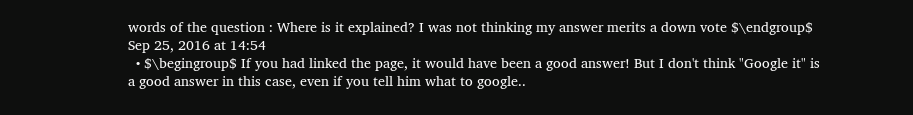words of the question : Where is it explained? I was not thinking my answer merits a down vote $\endgroup$ Sep 25, 2016 at 14:54
  • $\begingroup$ If you had linked the page, it would have been a good answer! But I don't think "Google it" is a good answer in this case, even if you tell him what to google..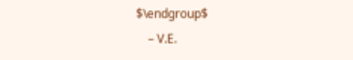$\endgroup$
    – V.E.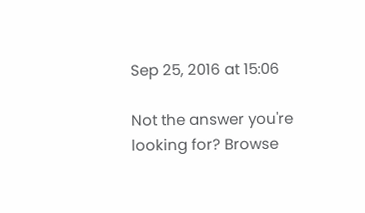Sep 25, 2016 at 15:06

Not the answer you're looking for? Browse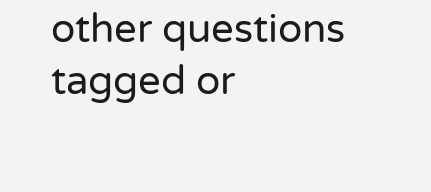other questions tagged or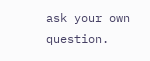ask your own question.